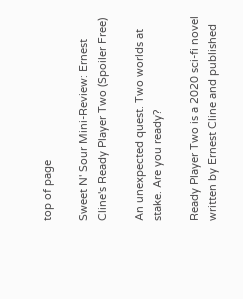top of page

Sweet N' Sour Mini-Review: Ernest Cline's Ready Player Two (Spoiler Free)

An unexpected quest. Two worlds at stake. Are you ready?

Ready Player Two is a 2020 sci-fi novel written by Ernest Cline and published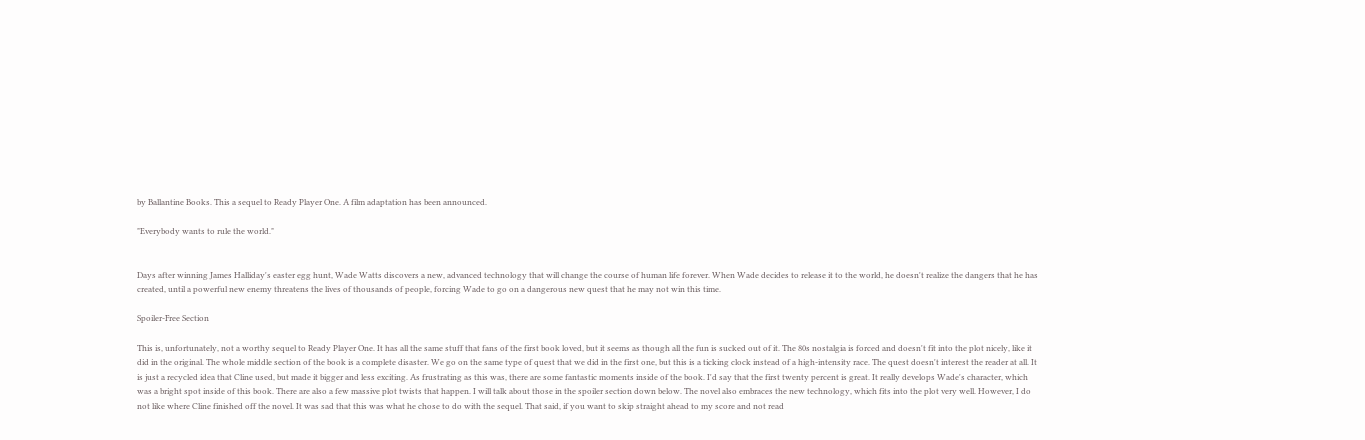by Ballantine Books. This a sequel to Ready Player One. A film adaptation has been announced.

"Everybody wants to rule the world."


Days after winning James Halliday's easter egg hunt, Wade Watts discovers a new, advanced technology that will change the course of human life forever. When Wade decides to release it to the world, he doesn't realize the dangers that he has created, until a powerful new enemy threatens the lives of thousands of people, forcing Wade to go on a dangerous new quest that he may not win this time.

Spoiler-Free Section

This is, unfortunately, not a worthy sequel to Ready Player One. It has all the same stuff that fans of the first book loved, but it seems as though all the fun is sucked out of it. The 80s nostalgia is forced and doesn't fit into the plot nicely, like it did in the original. The whole middle section of the book is a complete disaster. We go on the same type of quest that we did in the first one, but this is a ticking clock instead of a high-intensity race. The quest doesn't interest the reader at all. It is just a recycled idea that Cline used, but made it bigger and less exciting. As frustrating as this was, there are some fantastic moments inside of the book. I'd say that the first twenty percent is great. It really develops Wade's character, which was a bright spot inside of this book. There are also a few massive plot twists that happen. I will talk about those in the spoiler section down below. The novel also embraces the new technology, which fits into the plot very well. However, I do not like where Cline finished off the novel. It was sad that this was what he chose to do with the sequel. That said, if you want to skip straight ahead to my score and not read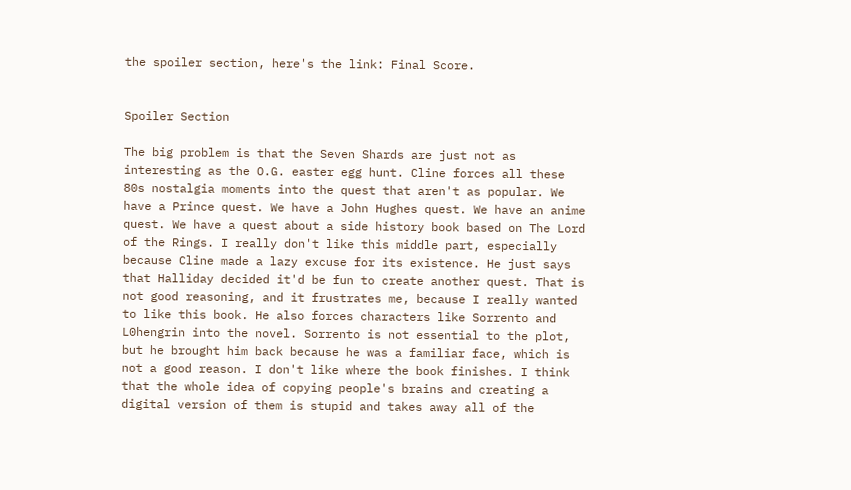the spoiler section, here's the link: Final Score.


Spoiler Section

The big problem is that the Seven Shards are just not as interesting as the O.G. easter egg hunt. Cline forces all these 80s nostalgia moments into the quest that aren't as popular. We have a Prince quest. We have a John Hughes quest. We have an anime quest. We have a quest about a side history book based on The Lord of the Rings. I really don't like this middle part, especially because Cline made a lazy excuse for its existence. He just says that Halliday decided it'd be fun to create another quest. That is not good reasoning, and it frustrates me, because I really wanted to like this book. He also forces characters like Sorrento and L0hengrin into the novel. Sorrento is not essential to the plot, but he brought him back because he was a familiar face, which is not a good reason. I don't like where the book finishes. I think that the whole idea of copying people's brains and creating a digital version of them is stupid and takes away all of the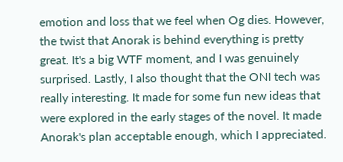emotion and loss that we feel when Og dies. However, the twist that Anorak is behind everything is pretty great. It's a big WTF moment, and I was genuinely surprised. Lastly, I also thought that the ONI tech was really interesting. It made for some fun new ideas that were explored in the early stages of the novel. It made Anorak's plan acceptable enough, which I appreciated.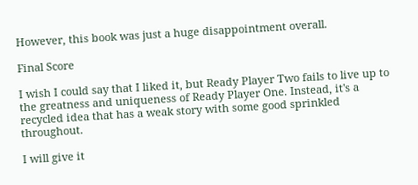However, this book was just a huge disappointment overall.

Final Score

I wish I could say that I liked it, but Ready Player Two fails to live up to the greatness and uniqueness of Ready Player One. Instead, it's a recycled idea that has a weak story with some good sprinkled throughout.

I will give it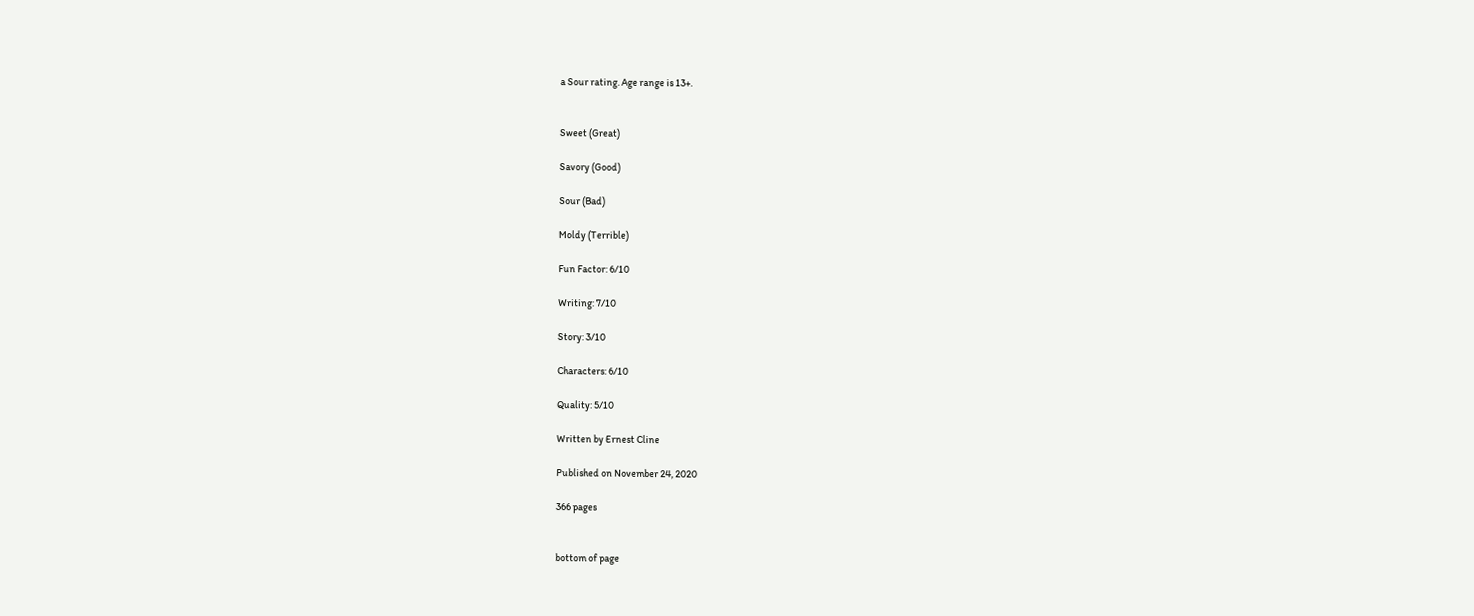a Sour rating. Age range is 13+.


Sweet (Great)

Savory (Good)

Sour (Bad)

Moldy (Terrible)

Fun Factor: 6/10

Writing: 7/10

Story: 3/10

Characters: 6/10

Quality: 5/10

Written by Ernest Cline

Published on November 24, 2020

366 pages


bottom of page